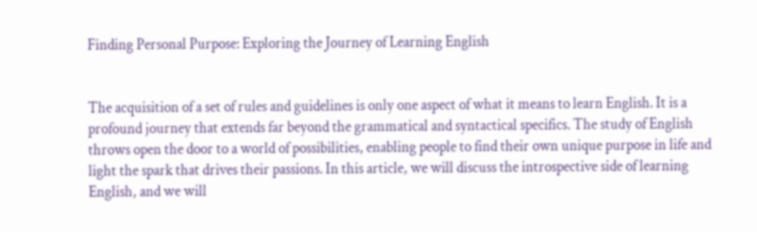Finding Personal Purpose: Exploring the Journey of Learning English


The acquisition of a set of rules and guidelines is only one aspect of what it means to learn English. It is a profound journey that extends far beyond the grammatical and syntactical specifics. The study of English throws open the door to a world of possibilities, enabling people to find their own unique purpose in life and light the spark that drives their passions. In this article, we will discuss the introspective side of learning English, and we will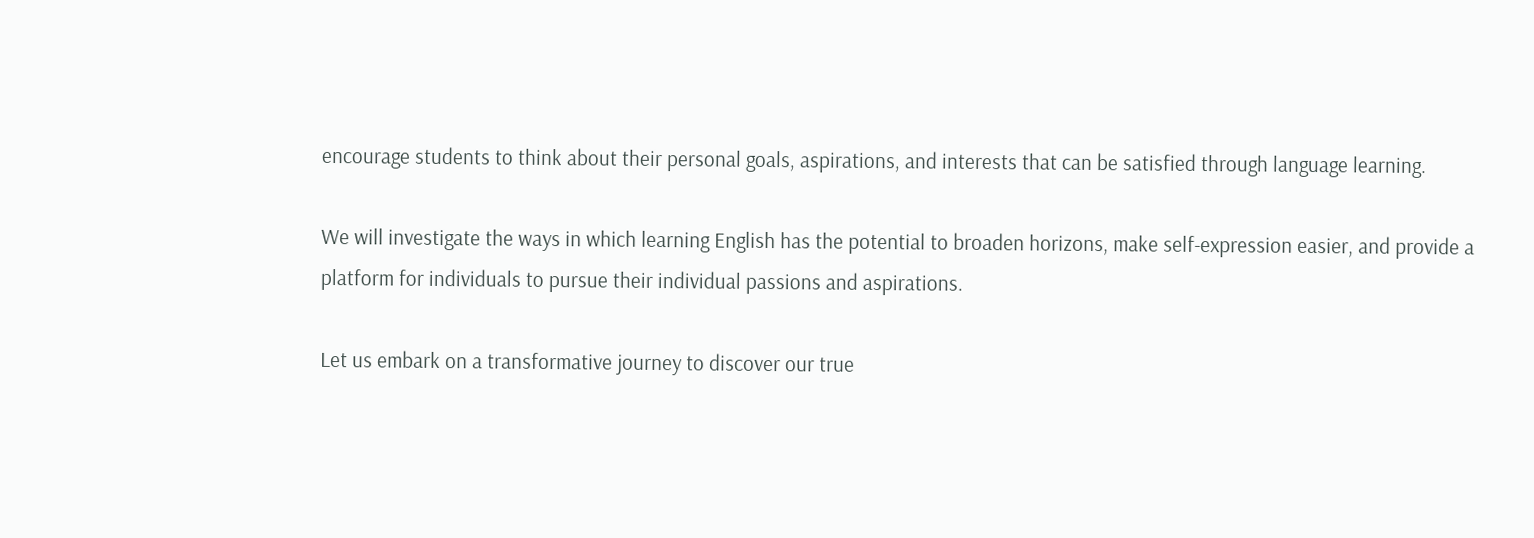encourage students to think about their personal goals, aspirations, and interests that can be satisfied through language learning.

We will investigate the ways in which learning English has the potential to broaden horizons, make self-expression easier, and provide a platform for individuals to pursue their individual passions and aspirations.

Let us embark on a transformative journey to discover our true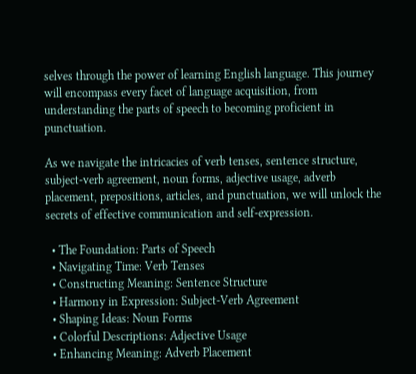selves through the power of learning English language. This journey will encompass every facet of language acquisition, from understanding the parts of speech to becoming proficient in punctuation.

As we navigate the intricacies of verb tenses, sentence structure, subject-verb agreement, noun forms, adjective usage, adverb placement, prepositions, articles, and punctuation, we will unlock the secrets of effective communication and self-expression.

  • The Foundation: Parts of Speech
  • Navigating Time: Verb Tenses
  • Constructing Meaning: Sentence Structure
  • Harmony in Expression: Subject-Verb Agreement
  • Shaping Ideas: Noun Forms
  • Colorful Descriptions: Adjective Usage
  • Enhancing Meaning: Adverb Placement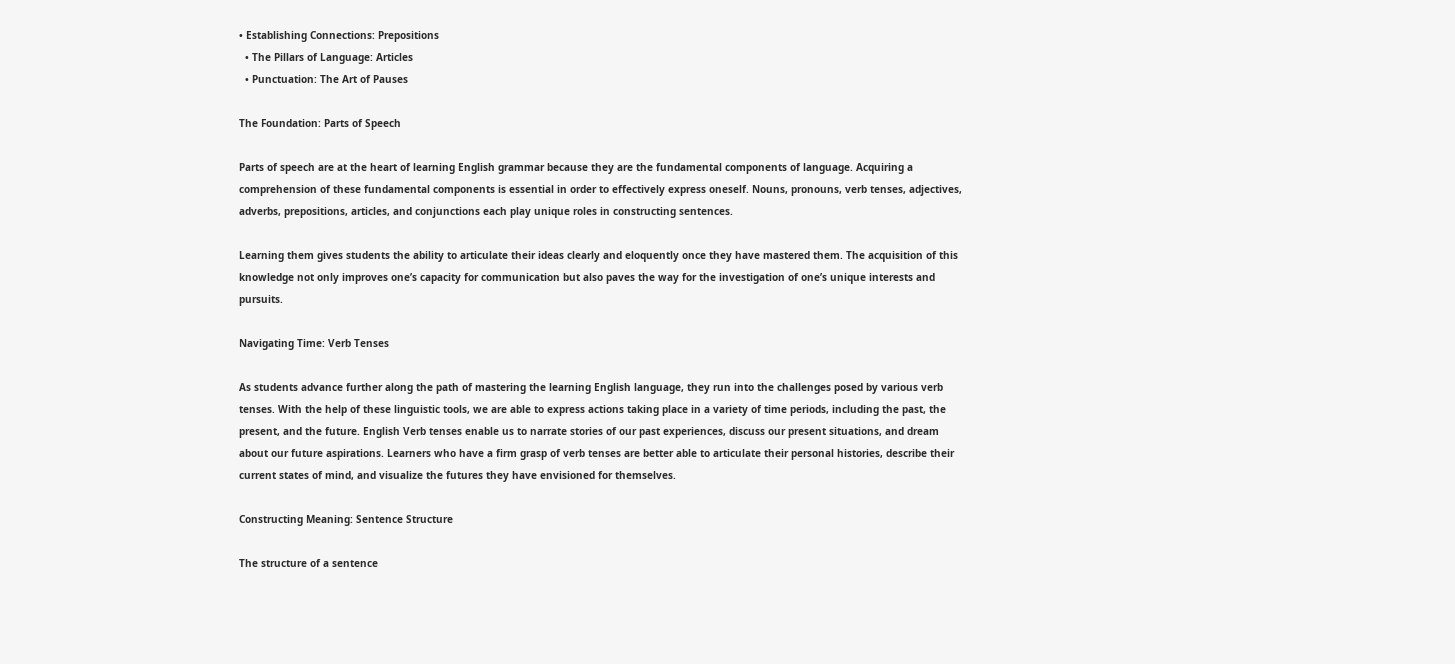• Establishing Connections: Prepositions
  • The Pillars of Language: Articles
  • Punctuation: The Art of Pauses

The Foundation: Parts of Speech

Parts of speech are at the heart of learning English grammar because they are the fundamental components of language. Acquiring a comprehension of these fundamental components is essential in order to effectively express oneself. Nouns, pronouns, verb tenses, adjectives, adverbs, prepositions, articles, and conjunctions each play unique roles in constructing sentences.

Learning them gives students the ability to articulate their ideas clearly and eloquently once they have mastered them. The acquisition of this knowledge not only improves one’s capacity for communication but also paves the way for the investigation of one’s unique interests and pursuits.

Navigating Time: Verb Tenses

As students advance further along the path of mastering the learning English language, they run into the challenges posed by various verb tenses. With the help of these linguistic tools, we are able to express actions taking place in a variety of time periods, including the past, the present, and the future. English Verb tenses enable us to narrate stories of our past experiences, discuss our present situations, and dream about our future aspirations. Learners who have a firm grasp of verb tenses are better able to articulate their personal histories, describe their current states of mind, and visualize the futures they have envisioned for themselves.

Constructing Meaning: Sentence Structure

The structure of a sentence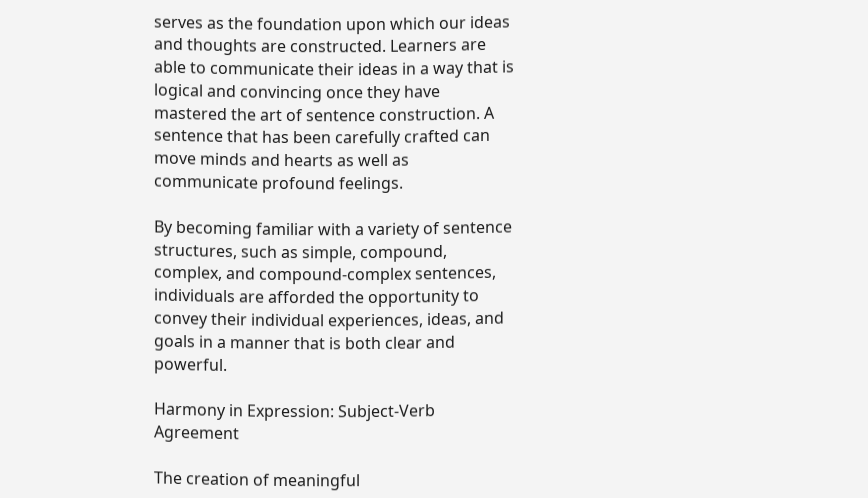serves as the foundation upon which our ideas and thoughts are constructed. Learners are able to communicate their ideas in a way that is logical and convincing once they have mastered the art of sentence construction. A sentence that has been carefully crafted can move minds and hearts as well as communicate profound feelings.

By becoming familiar with a variety of sentence structures, such as simple, compound, complex, and compound-complex sentences, individuals are afforded the opportunity to convey their individual experiences, ideas, and goals in a manner that is both clear and powerful.

Harmony in Expression: Subject-Verb Agreement

The creation of meaningful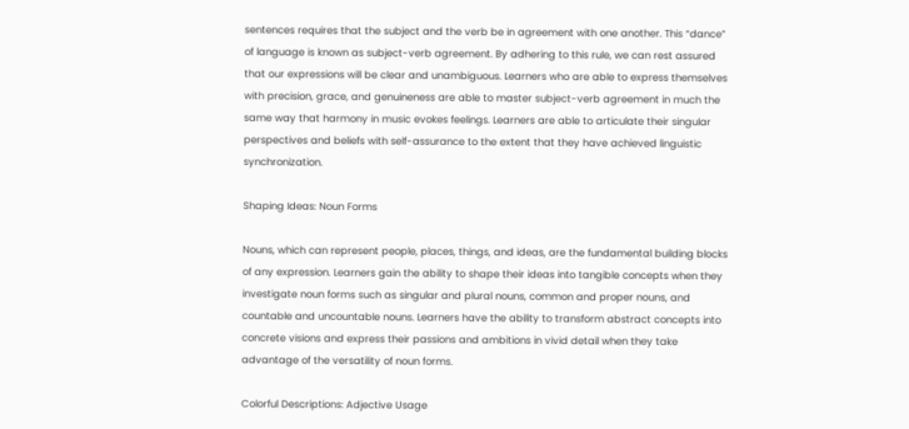sentences requires that the subject and the verb be in agreement with one another. This “dance” of language is known as subject-verb agreement. By adhering to this rule, we can rest assured that our expressions will be clear and unambiguous. Learners who are able to express themselves with precision, grace, and genuineness are able to master subject-verb agreement in much the same way that harmony in music evokes feelings. Learners are able to articulate their singular perspectives and beliefs with self-assurance to the extent that they have achieved linguistic synchronization.

Shaping Ideas: Noun Forms

Nouns, which can represent people, places, things, and ideas, are the fundamental building blocks of any expression. Learners gain the ability to shape their ideas into tangible concepts when they investigate noun forms such as singular and plural nouns, common and proper nouns, and countable and uncountable nouns. Learners have the ability to transform abstract concepts into concrete visions and express their passions and ambitions in vivid detail when they take advantage of the versatility of noun forms.

Colorful Descriptions: Adjective Usage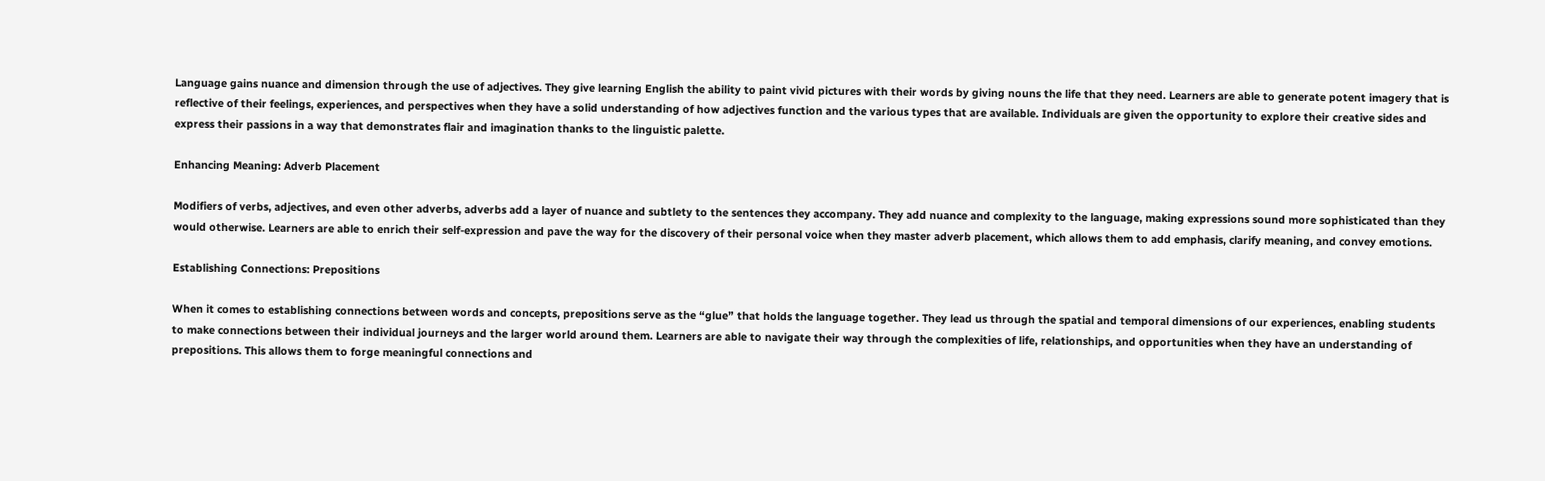Language gains nuance and dimension through the use of adjectives. They give learning English the ability to paint vivid pictures with their words by giving nouns the life that they need. Learners are able to generate potent imagery that is reflective of their feelings, experiences, and perspectives when they have a solid understanding of how adjectives function and the various types that are available. Individuals are given the opportunity to explore their creative sides and express their passions in a way that demonstrates flair and imagination thanks to the linguistic palette.

Enhancing Meaning: Adverb Placement

Modifiers of verbs, adjectives, and even other adverbs, adverbs add a layer of nuance and subtlety to the sentences they accompany. They add nuance and complexity to the language, making expressions sound more sophisticated than they would otherwise. Learners are able to enrich their self-expression and pave the way for the discovery of their personal voice when they master adverb placement, which allows them to add emphasis, clarify meaning, and convey emotions.

Establishing Connections: Prepositions

When it comes to establishing connections between words and concepts, prepositions serve as the “glue” that holds the language together. They lead us through the spatial and temporal dimensions of our experiences, enabling students to make connections between their individual journeys and the larger world around them. Learners are able to navigate their way through the complexities of life, relationships, and opportunities when they have an understanding of prepositions. This allows them to forge meaningful connections and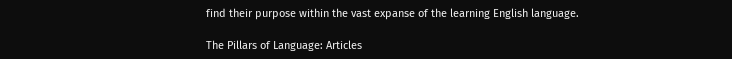find their purpose within the vast expanse of the learning English language.

The Pillars of Language: Articles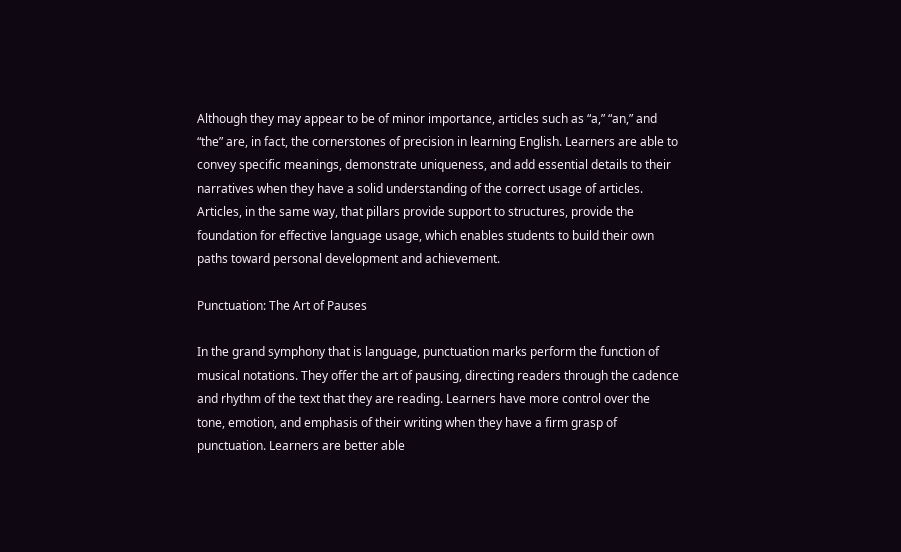Although they may appear to be of minor importance, articles such as “a,” “an,” and “the” are, in fact, the cornerstones of precision in learning English. Learners are able to convey specific meanings, demonstrate uniqueness, and add essential details to their narratives when they have a solid understanding of the correct usage of articles. Articles, in the same way, that pillars provide support to structures, provide the foundation for effective language usage, which enables students to build their own paths toward personal development and achievement.

Punctuation: The Art of Pauses

In the grand symphony that is language, punctuation marks perform the function of musical notations. They offer the art of pausing, directing readers through the cadence and rhythm of the text that they are reading. Learners have more control over the tone, emotion, and emphasis of their writing when they have a firm grasp of punctuation. Learners are better able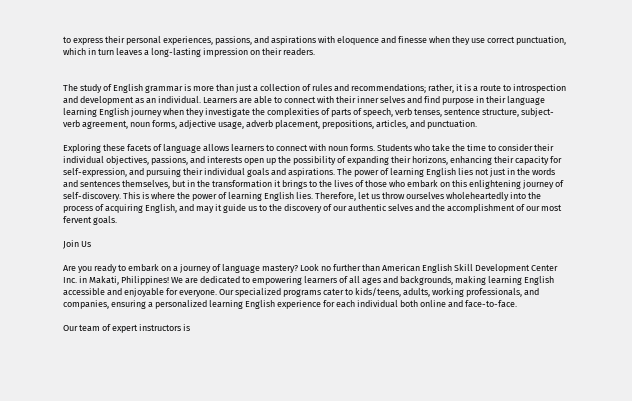to express their personal experiences, passions, and aspirations with eloquence and finesse when they use correct punctuation, which in turn leaves a long-lasting impression on their readers.


The study of English grammar is more than just a collection of rules and recommendations; rather, it is a route to introspection and development as an individual. Learners are able to connect with their inner selves and find purpose in their language learning English journey when they investigate the complexities of parts of speech, verb tenses, sentence structure, subject-verb agreement, noun forms, adjective usage, adverb placement, prepositions, articles, and punctuation.

Exploring these facets of language allows learners to connect with noun forms. Students who take the time to consider their individual objectives, passions, and interests open up the possibility of expanding their horizons, enhancing their capacity for self-expression, and pursuing their individual goals and aspirations. The power of learning English lies not just in the words and sentences themselves, but in the transformation it brings to the lives of those who embark on this enlightening journey of self-discovery. This is where the power of learning English lies. Therefore, let us throw ourselves wholeheartedly into the process of acquiring English, and may it guide us to the discovery of our authentic selves and the accomplishment of our most fervent goals.

Join Us

Are you ready to embark on a journey of language mastery? Look no further than American English Skill Development Center Inc. in Makati, Philippines! We are dedicated to empowering learners of all ages and backgrounds, making learning English accessible and enjoyable for everyone. Our specialized programs cater to kids/teens, adults, working professionals, and companies, ensuring a personalized learning English experience for each individual both online and face-to-face.

Our team of expert instructors is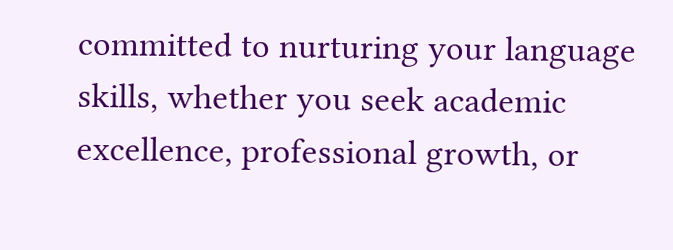committed to nurturing your language skills, whether you seek academic excellence, professional growth, or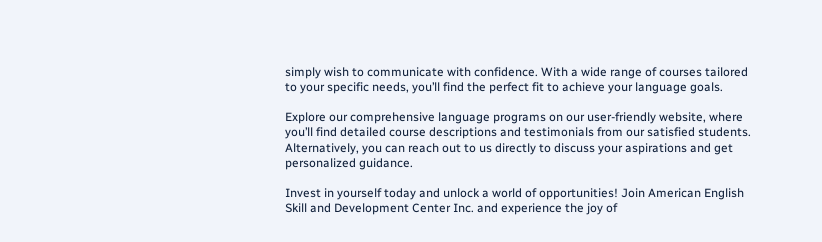simply wish to communicate with confidence. With a wide range of courses tailored to your specific needs, you’ll find the perfect fit to achieve your language goals.

Explore our comprehensive language programs on our user-friendly website, where you’ll find detailed course descriptions and testimonials from our satisfied students. Alternatively, you can reach out to us directly to discuss your aspirations and get personalized guidance.

Invest in yourself today and unlock a world of opportunities! Join American English Skill and Development Center Inc. and experience the joy of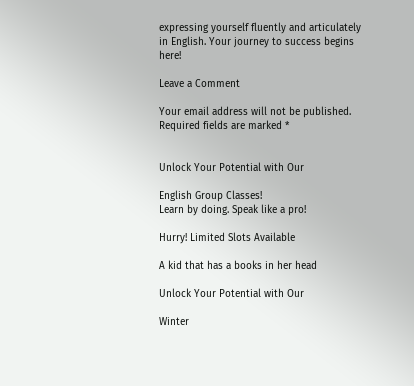expressing yourself fluently and articulately in English. Your journey to success begins here!

Leave a Comment

Your email address will not be published. Required fields are marked *


Unlock Your Potential with Our

English Group Classes!
Learn by doing. Speak like a pro!

Hurry! Limited Slots Available

A kid that has a books in her head

Unlock Your Potential with Our

Winter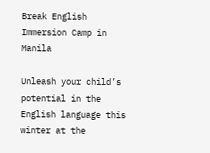Break English Immersion Camp in Manila

Unleash your child’s potential in the English language this winter at the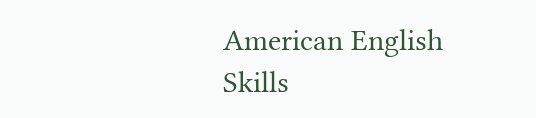American English Skills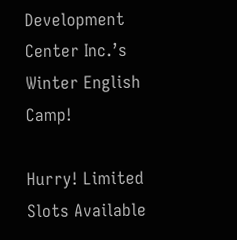Development Center Inc.’s Winter English Camp!

Hurry! Limited Slots Available